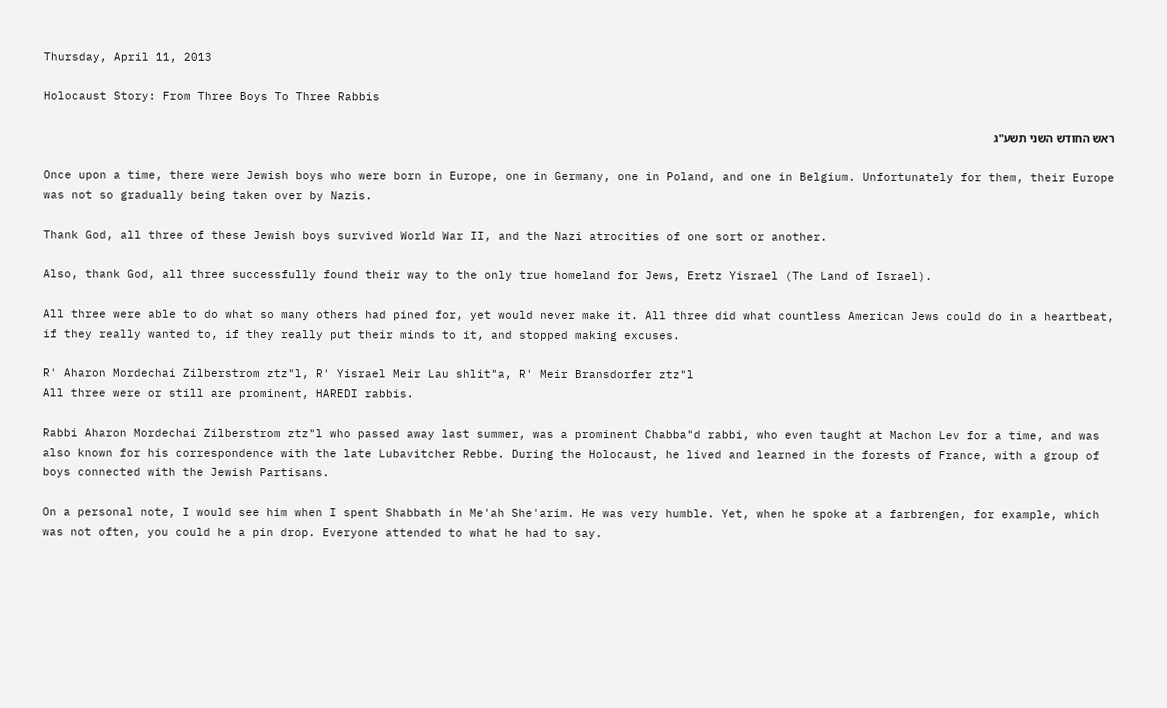Thursday, April 11, 2013

Holocaust Story: From Three Boys To Three Rabbis

ראש החודש השני תשע"ג

Once upon a time, there were Jewish boys who were born in Europe, one in Germany, one in Poland, and one in Belgium. Unfortunately for them, their Europe was not so gradually being taken over by Nazis.

Thank God, all three of these Jewish boys survived World War II, and the Nazi atrocities of one sort or another.

Also, thank God, all three successfully found their way to the only true homeland for Jews, Eretz Yisrael (The Land of Israel).

All three were able to do what so many others had pined for, yet would never make it. All three did what countless American Jews could do in a heartbeat, if they really wanted to, if they really put their minds to it, and stopped making excuses.

R' Aharon Mordechai Zilberstrom ztz"l, R' Yisrael Meir Lau shlit"a, R' Meir Bransdorfer ztz"l
All three were or still are prominent, HAREDI rabbis.

Rabbi Aharon Mordechai Zilberstrom ztz"l who passed away last summer, was a prominent Chabba"d rabbi, who even taught at Machon Lev for a time, and was also known for his correspondence with the late Lubavitcher Rebbe. During the Holocaust, he lived and learned in the forests of France, with a group of boys connected with the Jewish Partisans.

On a personal note, I would see him when I spent Shabbath in Me'ah She'arim. He was very humble. Yet, when he spoke at a farbrengen, for example, which was not often, you could he a pin drop. Everyone attended to what he had to say.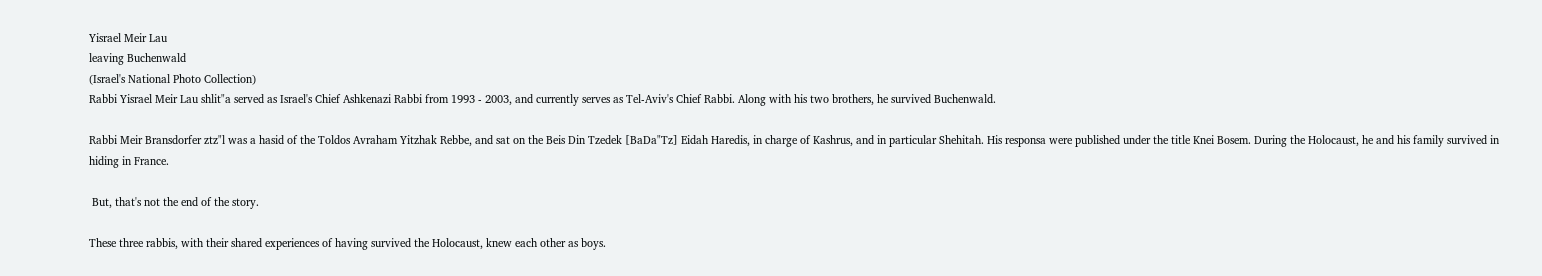Yisrael Meir Lau
leaving Buchenwald
(Israel's National Photo Collection)
Rabbi Yisrael Meir Lau shlit"a served as Israel's Chief Ashkenazi Rabbi from 1993 - 2003, and currently serves as Tel-Aviv's Chief Rabbi. Along with his two brothers, he survived Buchenwald.

Rabbi Meir Bransdorfer ztz"l was a hasid of the Toldos Avraham Yitzhak Rebbe, and sat on the Beis Din Tzedek [BaDa"Tz] Eidah Haredis, in charge of Kashrus, and in particular Shehitah. His responsa were published under the title Knei Bosem. During the Holocaust, he and his family survived in hiding in France.

 But, that's not the end of the story.

These three rabbis, with their shared experiences of having survived the Holocaust, knew each other as boys.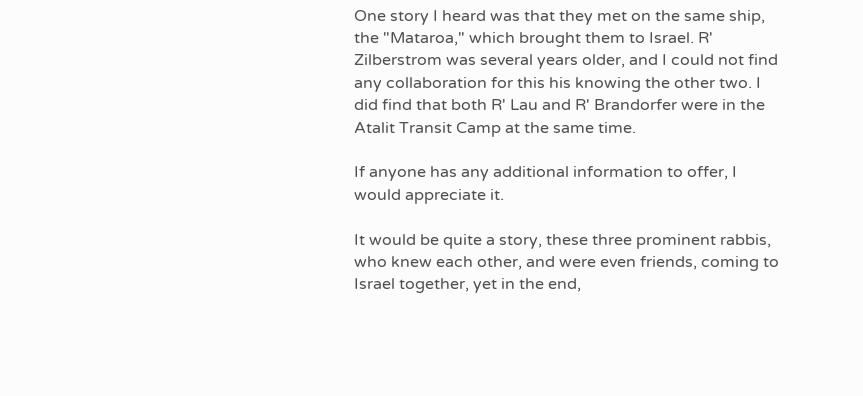One story I heard was that they met on the same ship, the "Mataroa," which brought them to Israel. R' Zilberstrom was several years older, and I could not find any collaboration for this his knowing the other two. I did find that both R' Lau and R' Brandorfer were in the Atalit Transit Camp at the same time.

If anyone has any additional information to offer, I would appreciate it.

It would be quite a story, these three prominent rabbis, who knew each other, and were even friends, coming to Israel together, yet in the end,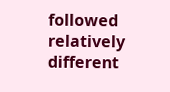followed relatively different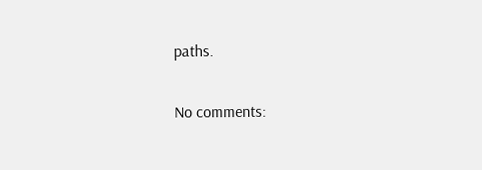paths.

No comments: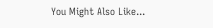You Might Also Like...